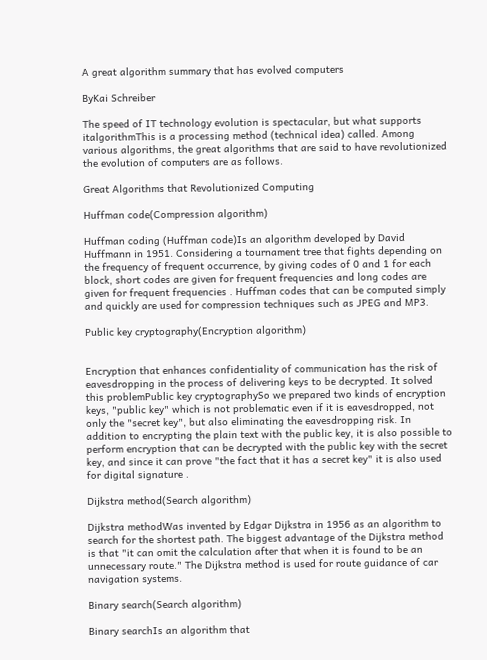A great algorithm summary that has evolved computers

ByKai Schreiber

The speed of IT technology evolution is spectacular, but what supports italgorithmThis is a processing method (technical idea) called. Among various algorithms, the great algorithms that are said to have revolutionized the evolution of computers are as follows.

Great Algorithms that Revolutionized Computing

Huffman code(Compression algorithm)

Huffman coding (Huffman code)Is an algorithm developed by David Huffmann in 1951. Considering a tournament tree that fights depending on the frequency of frequent occurrence, by giving codes of 0 and 1 for each block, short codes are given for frequent frequencies and long codes are given for frequent frequencies . Huffman codes that can be computed simply and quickly are used for compression techniques such as JPEG and MP3.

Public key cryptography(Encryption algorithm)


Encryption that enhances confidentiality of communication has the risk of eavesdropping in the process of delivering keys to be decrypted. It solved this problemPublic key cryptographySo we prepared two kinds of encryption keys, "public key" which is not problematic even if it is eavesdropped, not only the "secret key", but also eliminating the eavesdropping risk. In addition to encrypting the plain text with the public key, it is also possible to perform encryption that can be decrypted with the public key with the secret key, and since it can prove "the fact that it has a secret key" it is also used for digital signature .

Dijkstra method(Search algorithm)

Dijkstra methodWas invented by Edgar Dijkstra in 1956 as an algorithm to search for the shortest path. The biggest advantage of the Dijkstra method is that "it can omit the calculation after that when it is found to be an unnecessary route." The Dijkstra method is used for route guidance of car navigation systems.

Binary search(Search algorithm)

Binary searchIs an algorithm that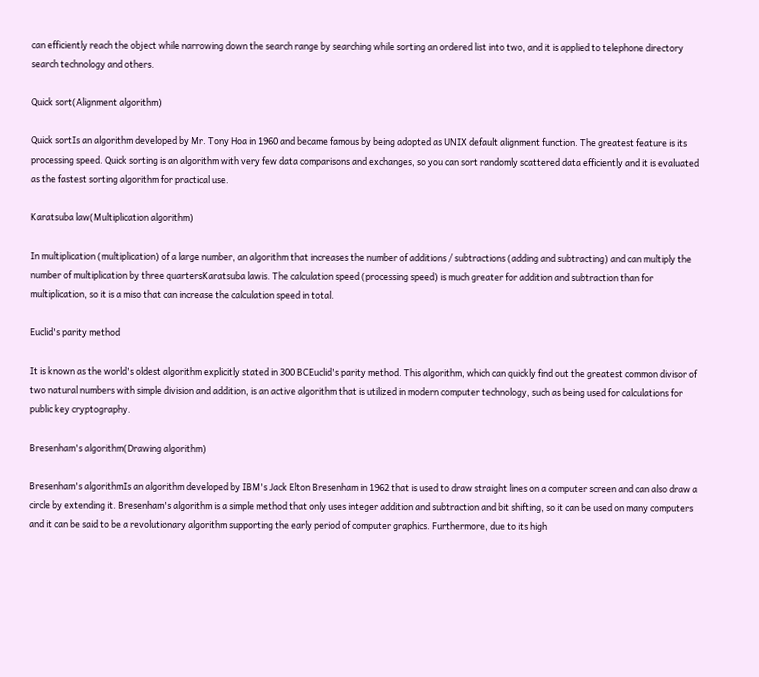can efficiently reach the object while narrowing down the search range by searching while sorting an ordered list into two, and it is applied to telephone directory search technology and others.

Quick sort(Alignment algorithm)

Quick sortIs an algorithm developed by Mr. Tony Hoa in 1960 and became famous by being adopted as UNIX default alignment function. The greatest feature is its processing speed. Quick sorting is an algorithm with very few data comparisons and exchanges, so you can sort randomly scattered data efficiently and it is evaluated as the fastest sorting algorithm for practical use.

Karatsuba law(Multiplication algorithm)

In multiplication (multiplication) of a large number, an algorithm that increases the number of additions / subtractions (adding and subtracting) and can multiply the number of multiplication by three quartersKaratsuba lawis. The calculation speed (processing speed) is much greater for addition and subtraction than for multiplication, so it is a miso that can increase the calculation speed in total.

Euclid's parity method

It is known as the world's oldest algorithm explicitly stated in 300 BCEuclid's parity method. This algorithm, which can quickly find out the greatest common divisor of two natural numbers with simple division and addition, is an active algorithm that is utilized in modern computer technology, such as being used for calculations for public key cryptography.

Bresenham's algorithm(Drawing algorithm)

Bresenham's algorithmIs an algorithm developed by IBM's Jack Elton Bresenham in 1962 that is used to draw straight lines on a computer screen and can also draw a circle by extending it. Bresenham's algorithm is a simple method that only uses integer addition and subtraction and bit shifting, so it can be used on many computers and it can be said to be a revolutionary algorithm supporting the early period of computer graphics. Furthermore, due to its high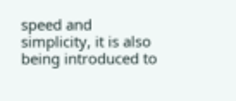speed and simplicity, it is also being introduced to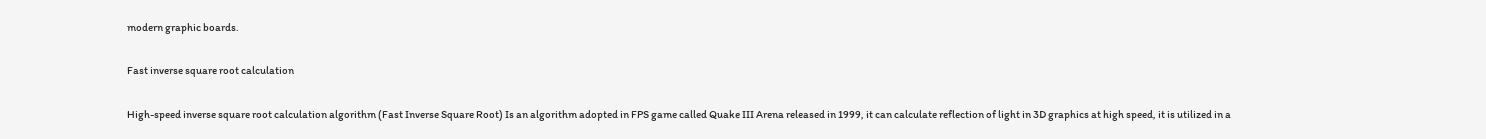modern graphic boards.

Fast inverse square root calculation

High-speed inverse square root calculation algorithm (Fast Inverse Square Root) Is an algorithm adopted in FPS game called Quake III Arena released in 1999, it can calculate reflection of light in 3D graphics at high speed, it is utilized in a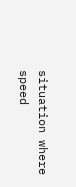situation where speed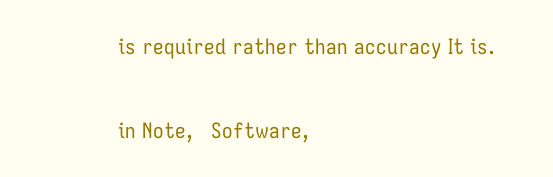is required rather than accuracy It is.

in Note,   Software,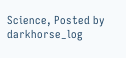Science, Posted by darkhorse_log